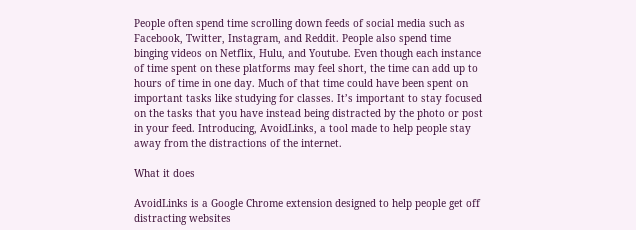People often spend time scrolling down feeds of social media such as Facebook, Twitter, Instagram, and Reddit. People also spend time binging videos on Netflix, Hulu, and Youtube. Even though each instance of time spent on these platforms may feel short, the time can add up to hours of time in one day. Much of that time could have been spent on important tasks like studying for classes. It’s important to stay focused on the tasks that you have instead being distracted by the photo or post in your feed. Introducing, AvoidLinks, a tool made to help people stay away from the distractions of the internet.

What it does

AvoidLinks is a Google Chrome extension designed to help people get off distracting websites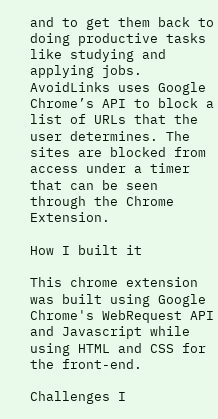and to get them back to doing productive tasks like studying and applying jobs. AvoidLinks uses Google Chrome’s API to block a list of URLs that the user determines. The sites are blocked from access under a timer that can be seen through the Chrome Extension.

How I built it

This chrome extension was built using Google Chrome's WebRequest API and Javascript while using HTML and CSS for the front-end.

Challenges I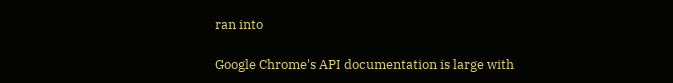ran into

Google Chrome's API documentation is large with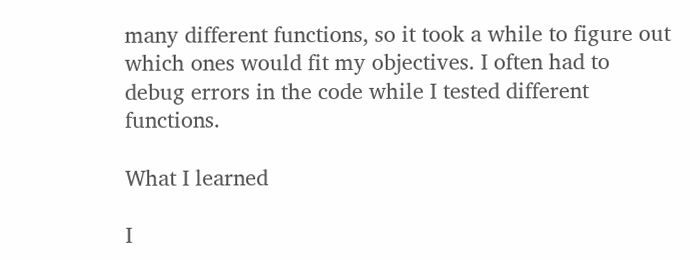many different functions, so it took a while to figure out which ones would fit my objectives. I often had to debug errors in the code while I tested different functions.

What I learned

I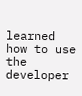learned how to use the developer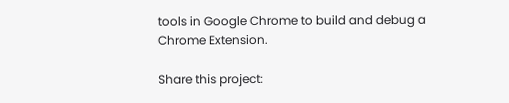tools in Google Chrome to build and debug a Chrome Extension.

Share this project: